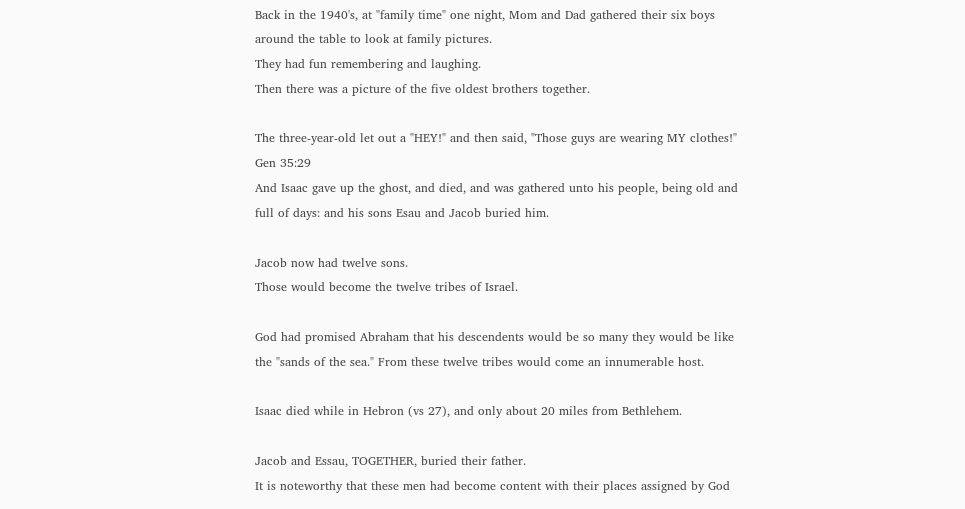Back in the 1940's, at "family time" one night, Mom and Dad gathered their six boys around the table to look at family pictures.
They had fun remembering and laughing.
Then there was a picture of the five oldest brothers together.

The three-year-old let out a "HEY!" and then said, "Those guys are wearing MY clothes!"
Gen 35:29
And Isaac gave up the ghost, and died, and was gathered unto his people, being old and full of days: and his sons Esau and Jacob buried him.

Jacob now had twelve sons.
Those would become the twelve tribes of Israel.

God had promised Abraham that his descendents would be so many they would be like the "sands of the sea." From these twelve tribes would come an innumerable host.

Isaac died while in Hebron (vs 27), and only about 20 miles from Bethlehem.

Jacob and Essau, TOGETHER, buried their father.
It is noteworthy that these men had become content with their places assigned by God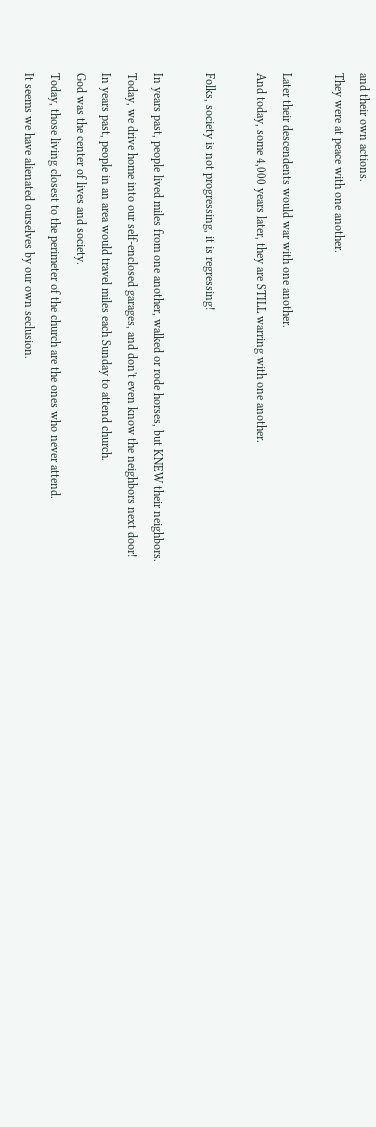and their own actions.
They were at peace with one another.

Later their descendents would war with one another.
And today, some 4,000 years later, they are STILL warring with one another.

Folks, society is not progressing, it is regressing!

In years past, people lived miles from one another, walked or rode horses, but KNEW their neighbors.
Today, we drive home into our self-enclosed garages, and don't even know the neighbors next door!
In years past, people in an area would travel miles each Sunday to attend church.
God was the center of lives and society.
Today, those living closest to the perimeter of the church are the ones who never attend.
It seems we have alienated ourselves by our own seclusion.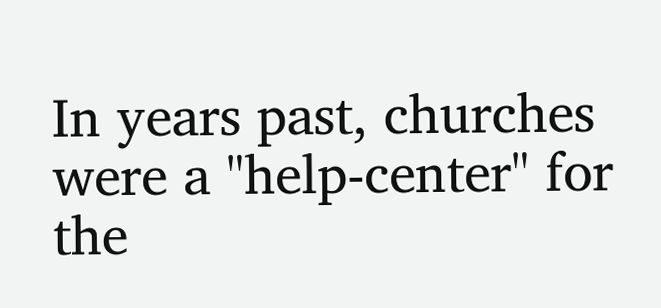In years past, churches were a "help-center" for the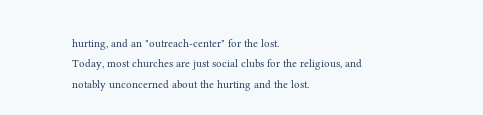hurting, and an "outreach-center" for the lost.
Today, most churches are just social clubs for the religious, and notably unconcerned about the hurting and the lost.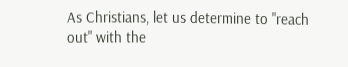As Christians, let us determine to "reach out" with the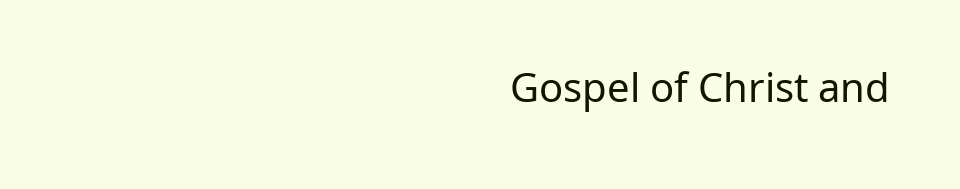Gospel of Christ and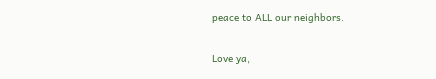peace to ALL our neighbors.

Love ya,